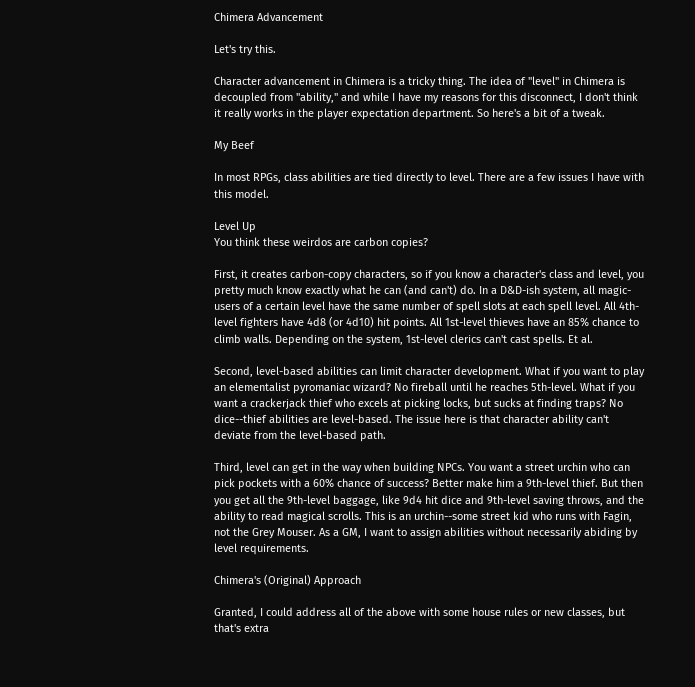Chimera Advancement

Let's try this.

Character advancement in Chimera is a tricky thing. The idea of "level" in Chimera is decoupled from "ability," and while I have my reasons for this disconnect, I don't think it really works in the player expectation department. So here's a bit of a tweak.

My Beef

In most RPGs, class abilities are tied directly to level. There are a few issues I have with this model.

Level Up
You think these weirdos are carbon copies?

First, it creates carbon-copy characters, so if you know a character's class and level, you pretty much know exactly what he can (and can't) do. In a D&D-ish system, all magic-users of a certain level have the same number of spell slots at each spell level. All 4th-level fighters have 4d8 (or 4d10) hit points. All 1st-level thieves have an 85% chance to climb walls. Depending on the system, 1st-level clerics can't cast spells. Et al.

Second, level-based abilities can limit character development. What if you want to play an elementalist pyromaniac wizard? No fireball until he reaches 5th-level. What if you want a crackerjack thief who excels at picking locks, but sucks at finding traps? No dice--thief abilities are level-based. The issue here is that character ability can't deviate from the level-based path.

Third, level can get in the way when building NPCs. You want a street urchin who can pick pockets with a 60% chance of success? Better make him a 9th-level thief. But then you get all the 9th-level baggage, like 9d4 hit dice and 9th-level saving throws, and the ability to read magical scrolls. This is an urchin--some street kid who runs with Fagin, not the Grey Mouser. As a GM, I want to assign abilities without necessarily abiding by level requirements.

Chimera's (Original) Approach

Granted, I could address all of the above with some house rules or new classes, but that's extra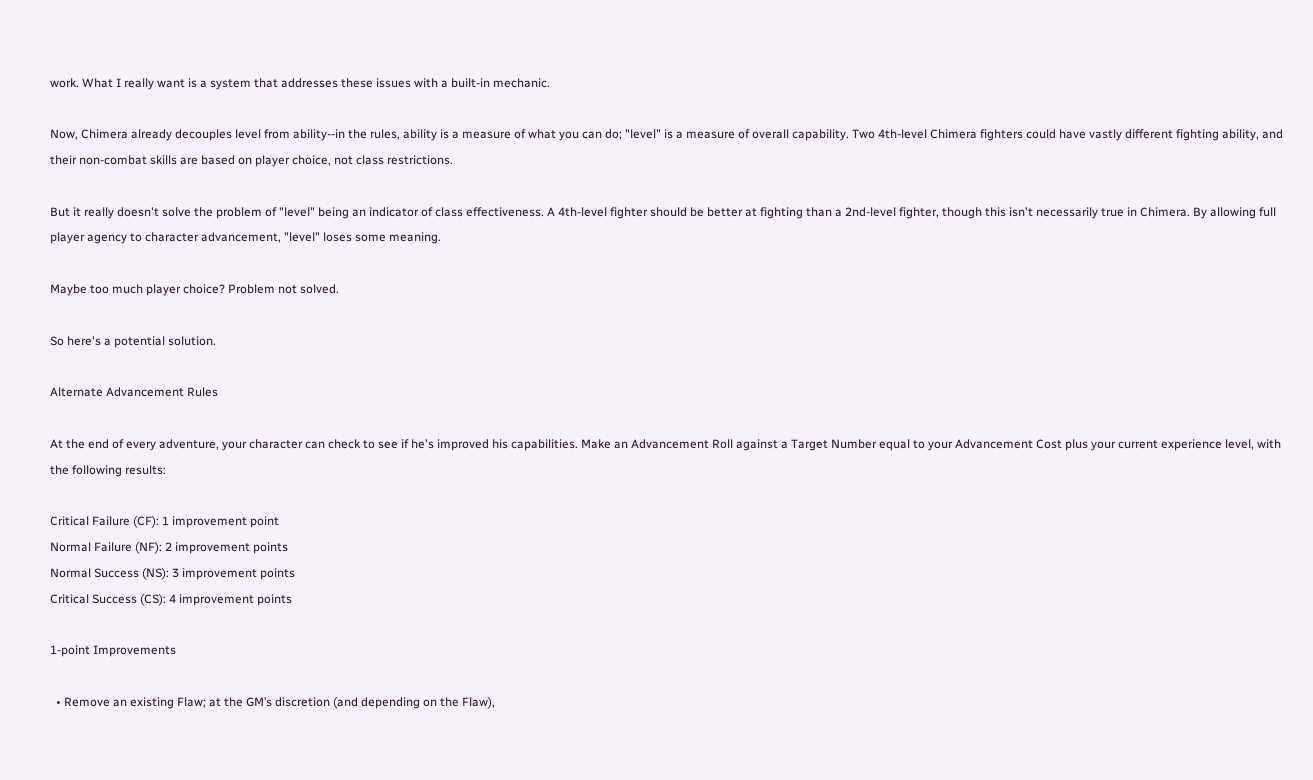work. What I really want is a system that addresses these issues with a built-in mechanic.

Now, Chimera already decouples level from ability--in the rules, ability is a measure of what you can do; "level" is a measure of overall capability. Two 4th-level Chimera fighters could have vastly different fighting ability, and their non-combat skills are based on player choice, not class restrictions.

But it really doesn't solve the problem of "level" being an indicator of class effectiveness. A 4th-level fighter should be better at fighting than a 2nd-level fighter, though this isn't necessarily true in Chimera. By allowing full player agency to character advancement, "level" loses some meaning.

Maybe too much player choice? Problem not solved.

So here's a potential solution.

Alternate Advancement Rules

At the end of every adventure, your character can check to see if he's improved his capabilities. Make an Advancement Roll against a Target Number equal to your Advancement Cost plus your current experience level, with the following results:

Critical Failure (CF): 1 improvement point
Normal Failure (NF): 2 improvement points
Normal Success (NS): 3 improvement points
Critical Success (CS): 4 improvement points

1-point Improvements

  • Remove an existing Flaw; at the GM’s discretion (and depending on the Flaw),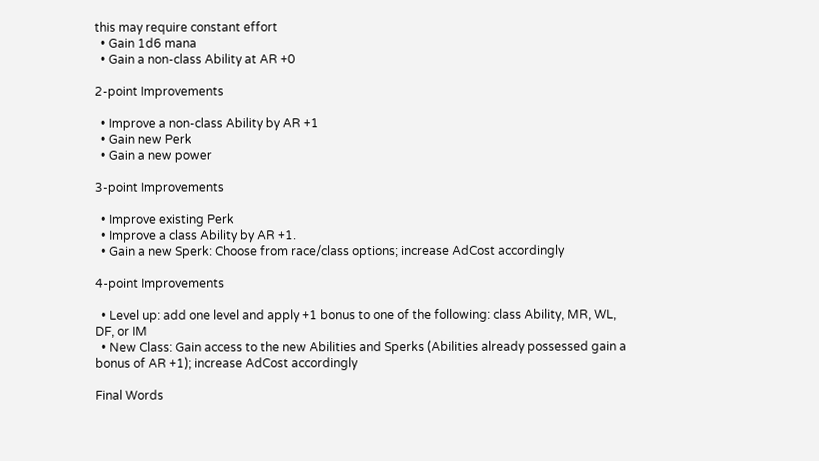this may require constant effort
  • Gain 1d6 mana
  • Gain a non-class Ability at AR +0

2-point Improvements

  • Improve a non-class Ability by AR +1
  • Gain new Perk
  • Gain a new power

3-point Improvements

  • Improve existing Perk
  • Improve a class Ability by AR +1.
  • Gain a new Sperk: Choose from race/class options; increase AdCost accordingly

4-point Improvements

  • Level up: add one level and apply +1 bonus to one of the following: class Ability, MR, WL, DF, or IM
  • New Class: Gain access to the new Abilities and Sperks (Abilities already possessed gain a bonus of AR +1); increase AdCost accordingly

Final Words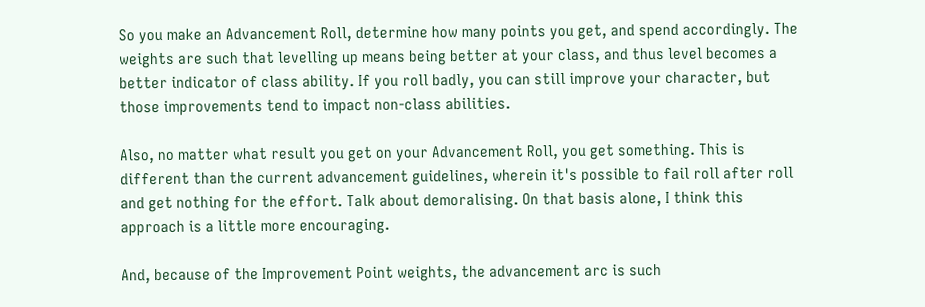So you make an Advancement Roll, determine how many points you get, and spend accordingly. The weights are such that levelling up means being better at your class, and thus level becomes a better indicator of class ability. If you roll badly, you can still improve your character, but those improvements tend to impact non-class abilities.

Also, no matter what result you get on your Advancement Roll, you get something. This is different than the current advancement guidelines, wherein it's possible to fail roll after roll and get nothing for the effort. Talk about demoralising. On that basis alone, I think this approach is a little more encouraging.

And, because of the Improvement Point weights, the advancement arc is such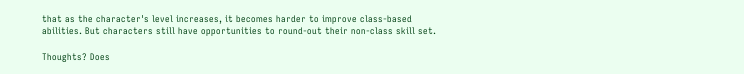that as the character's level increases, it becomes harder to improve class-based abilities. But characters still have opportunities to round-out their non-class skill set.

Thoughts? Does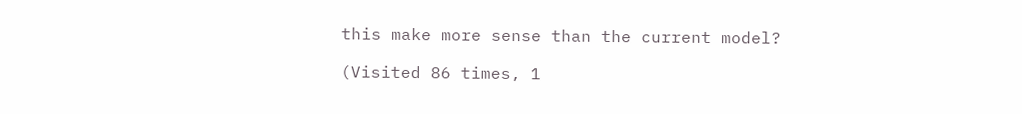this make more sense than the current model?

(Visited 86 times, 1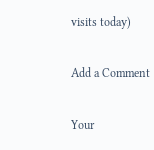visits today)

Add a Comment

Your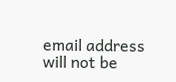email address will not be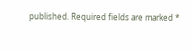published. Required fields are marked *